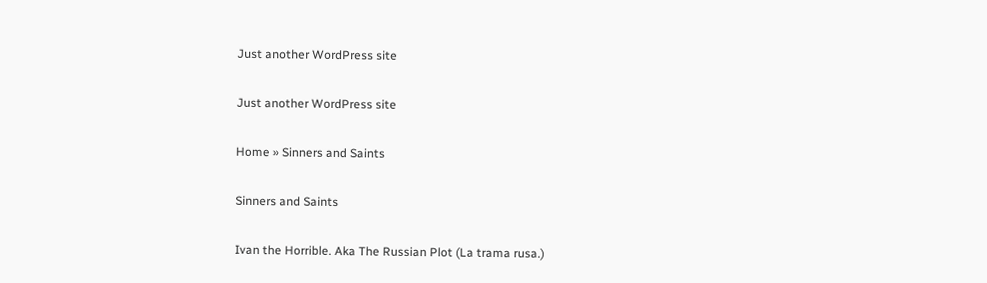Just another WordPress site

Just another WordPress site

Home » Sinners and Saints

Sinners and Saints

Ivan the Horrible. Aka The Russian Plot (La trama rusa.)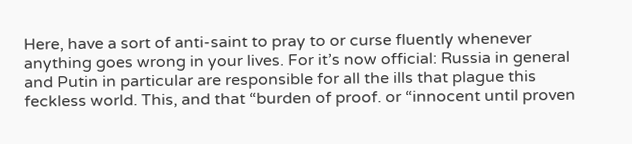Here, have a sort of anti-saint to pray to or curse fluently whenever anything goes wrong in your lives. For it’s now official: Russia in general and Putin in particular are responsible for all the ills that plague this feckless world. This, and that “burden of proof. or “innocent until proven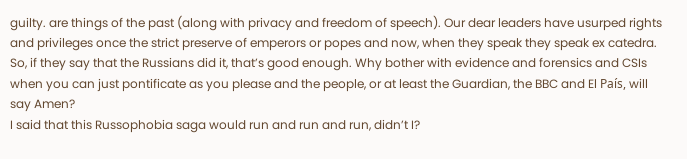guilty. are things of the past (along with privacy and freedom of speech). Our dear leaders have usurped rights and privileges once the strict preserve of emperors or popes and now, when they speak they speak ex catedra. So, if they say that the Russians did it, that’s good enough. Why bother with evidence and forensics and CSIs when you can just pontificate as you please and the people, or at least the Guardian, the BBC and El País, will say Amen?
I said that this Russophobia saga would run and run and run, didn’t I?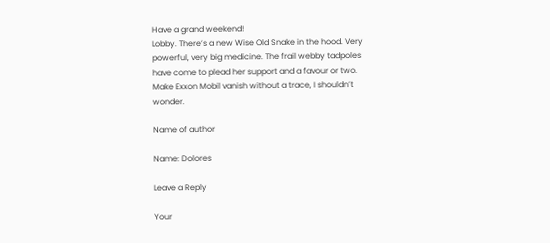Have a grand weekend!
Lobby. There’s a new Wise Old Snake in the hood. Very powerful, very big medicine. The frail webby tadpoles have come to plead her support and a favour or two. Make Exxon Mobil vanish without a trace, I shouldn’t wonder.

Name of author

Name: Dolores

Leave a Reply

Your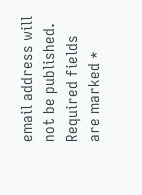email address will not be published. Required fields are marked *